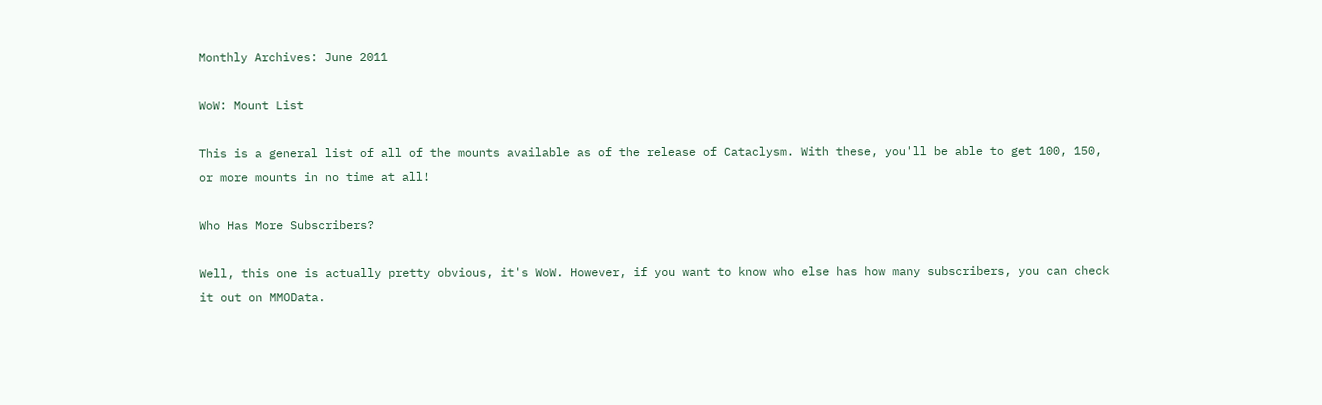Monthly Archives: June 2011

WoW: Mount List

This is a general list of all of the mounts available as of the release of Cataclysm. With these, you'll be able to get 100, 150, or more mounts in no time at all!

Who Has More Subscribers?

Well, this one is actually pretty obvious, it's WoW. However, if you want to know who else has how many subscribers, you can check it out on MMOData.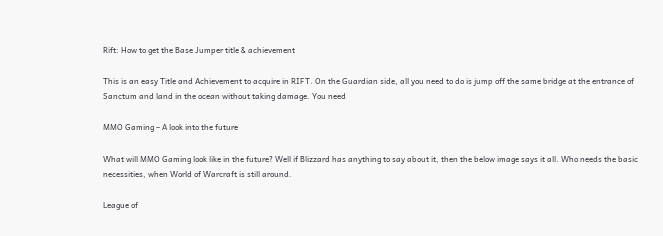Rift: How to get the Base Jumper title & achievement

This is an easy Title and Achievement to acquire in RIFT. On the Guardian side, all you need to do is jump off the same bridge at the entrance of Sanctum and land in the ocean without taking damage. You need

MMO Gaming – A look into the future

What will MMO Gaming look like in the future? Well if Blizzard has anything to say about it, then the below image says it all. Who needs the basic necessities, when World of Warcraft is still around.

League of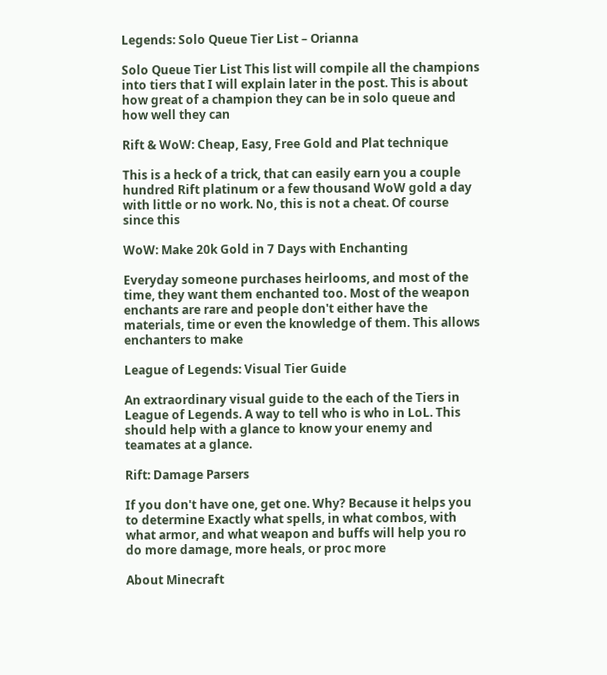Legends: Solo Queue Tier List – Orianna

Solo Queue Tier List This list will compile all the champions into tiers that I will explain later in the post. This is about how great of a champion they can be in solo queue and how well they can

Rift & WoW: Cheap, Easy, Free Gold and Plat technique

This is a heck of a trick, that can easily earn you a couple hundred Rift platinum or a few thousand WoW gold a day with little or no work. No, this is not a cheat. Of course since this

WoW: Make 20k Gold in 7 Days with Enchanting

Everyday someone purchases heirlooms, and most of the time, they want them enchanted too. Most of the weapon enchants are rare and people don't either have the materials, time or even the knowledge of them. This allows enchanters to make

League of Legends: Visual Tier Guide

An extraordinary visual guide to the each of the Tiers in League of Legends. A way to tell who is who in LoL. This should help with a glance to know your enemy and teamates at a glance.

Rift: Damage Parsers

If you don't have one, get one. Why? Because it helps you to determine Exactly what spells, in what combos, with what armor, and what weapon and buffs will help you ro do more damage, more heals, or proc more

About Minecraft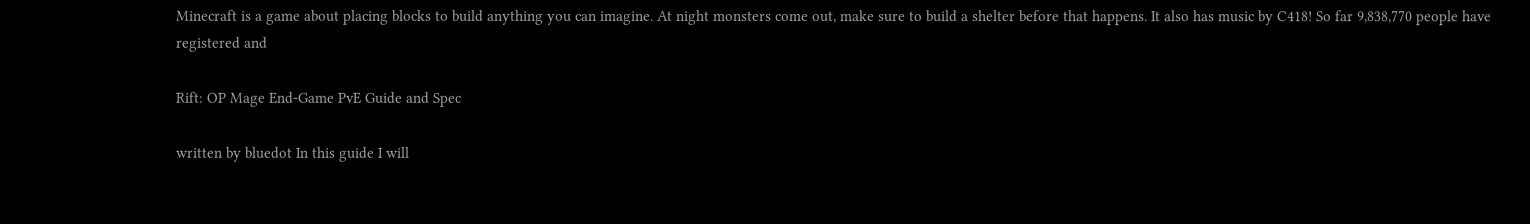Minecraft is a game about placing blocks to build anything you can imagine. At night monsters come out, make sure to build a shelter before that happens. It also has music by C418! So far 9,838,770 people have registered and

Rift: OP Mage End-Game PvE Guide and Spec

written by bluedot In this guide I will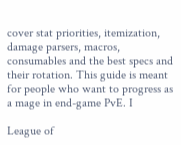cover stat priorities, itemization, damage parsers, macros, consumables and the best specs and their rotation. This guide is meant for people who want to progress as a mage in end-game PvE. I

League of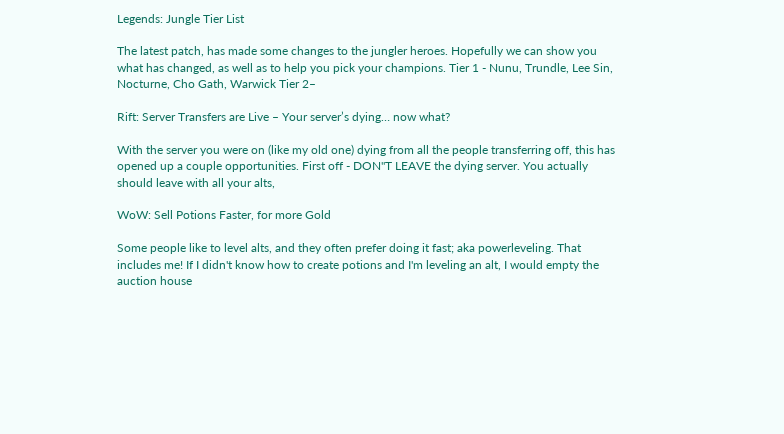Legends: Jungle Tier List

The latest patch, has made some changes to the jungler heroes. Hopefully we can show you what has changed, as well as to help you pick your champions. Tier 1 - Nunu, Trundle, Lee Sin, Nocturne, Cho Gath, Warwick Tier 2–

Rift: Server Transfers are Live – Your server’s dying… now what?

With the server you were on (like my old one) dying from all the people transferring off, this has opened up a couple opportunities. First off - DON"T LEAVE the dying server. You actually should leave with all your alts,

WoW: Sell Potions Faster, for more Gold

Some people like to level alts, and they often prefer doing it fast; aka powerleveling. That includes me! If I didn't know how to create potions and I'm leveling an alt, I would empty the auction house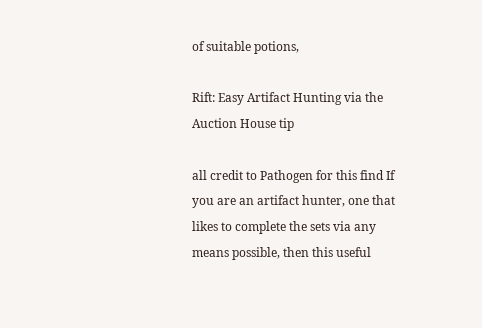of suitable potions,

Rift: Easy Artifact Hunting via the Auction House tip

all credit to Pathogen for this find If you are an artifact hunter, one that likes to complete the sets via any means possible, then this useful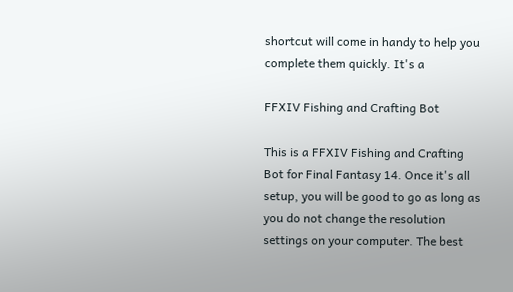shortcut will come in handy to help you complete them quickly. It's a

FFXIV Fishing and Crafting Bot

This is a FFXIV Fishing and Crafting Bot for Final Fantasy 14. Once it's all setup, you will be good to go as long as you do not change the resolution settings on your computer. The best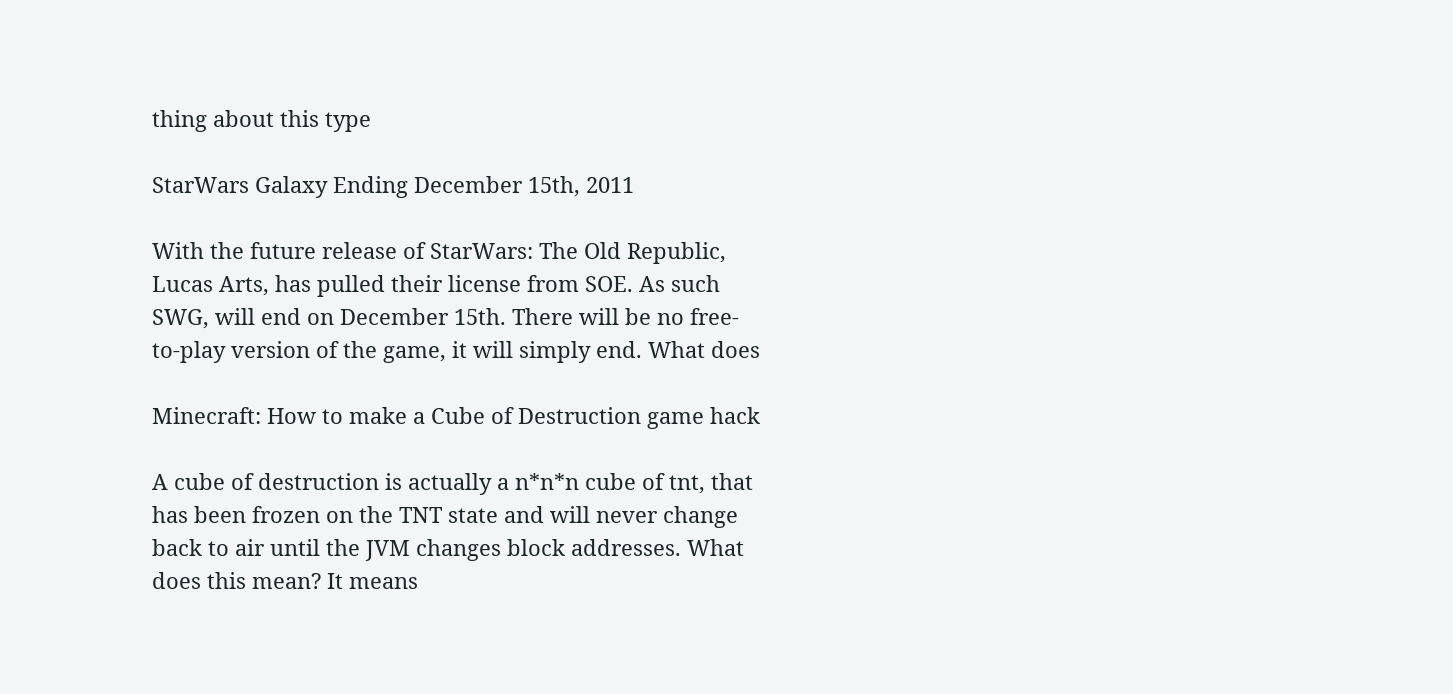thing about this type

StarWars Galaxy Ending December 15th, 2011

With the future release of StarWars: The Old Republic, Lucas Arts, has pulled their license from SOE. As such SWG, will end on December 15th. There will be no free-to-play version of the game, it will simply end. What does

Minecraft: How to make a Cube of Destruction game hack

A cube of destruction is actually a n*n*n cube of tnt, that has been frozen on the TNT state and will never change back to air until the JVM changes block addresses. What does this mean? It means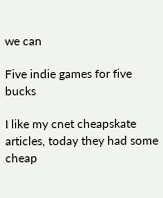we can

Five indie games for five bucks

I like my cnet cheapskate articles, today they had some cheap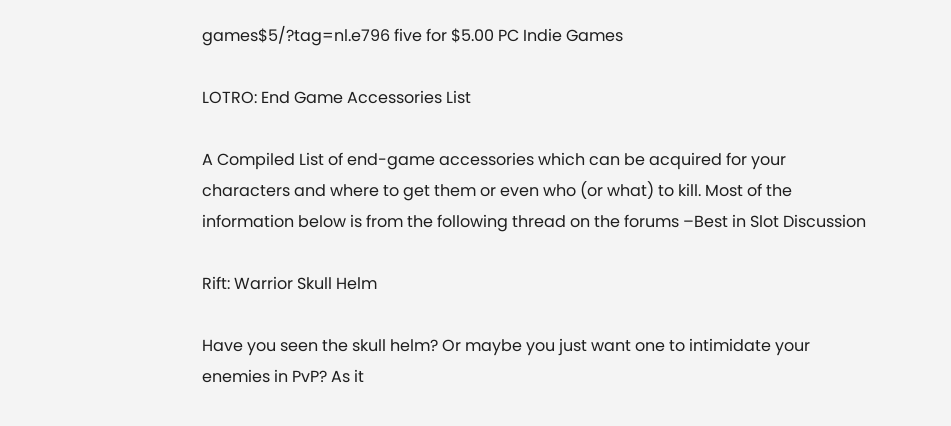games$5/?tag=nl.e796 five for $5.00 PC Indie Games

LOTRO: End Game Accessories List

A Compiled List of end-game accessories which can be acquired for your characters and where to get them or even who (or what) to kill. Most of the information below is from the following thread on the forums –Best in Slot Discussion

Rift: Warrior Skull Helm

Have you seen the skull helm? Or maybe you just want one to intimidate your enemies in PvP? As it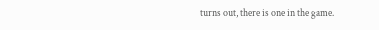turns out, there is one in the game.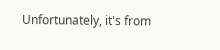Unfortunately, it's from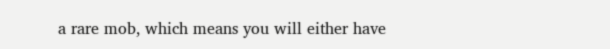a rare mob, which means you will either have